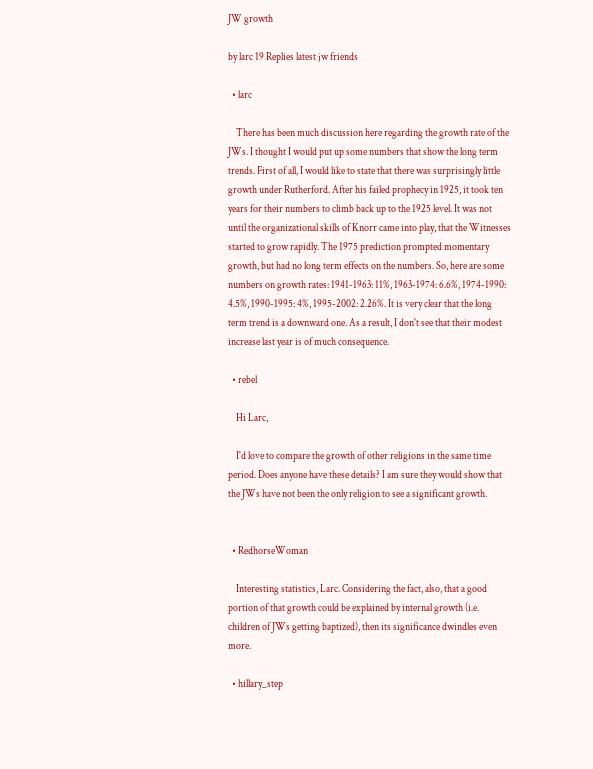JW growth

by larc 19 Replies latest jw friends

  • larc

    There has been much discussion here regarding the growth rate of the JWs. I thought I would put up some numbers that show the long term trends. First of all, I would like to state that there was surprisingly little growth under Rutherford. After his failed prophecy in 1925, it took ten years for their numbers to climb back up to the 1925 level. It was not until the organizational skills of Knorr came into play, that the Witnesses started to grow rapidly. The 1975 prediction prompted momentary growth, but had no long term effects on the numbers. So, here are some numbers on growth rates: 1941-1963: 11%, 1963-1974: 6.6%, 1974-1990: 4.5%, 1990-1995: 4%, 1995-2002: 2.26%. It is very clear that the long term trend is a downward one. As a result, I don't see that their modest increase last year is of much consequence.

  • rebel

    Hi Larc,

    I'd love to compare the growth of other religions in the same time period. Does anyone have these details? I am sure they would show that the JWs have not been the only religion to see a significant growth.


  • RedhorseWoman

    Interesting statistics, Larc. Considering the fact, also, that a good portion of that growth could be explained by internal growth (i.e. children of JWs getting baptized), then its significance dwindles even more.

  • hillary_step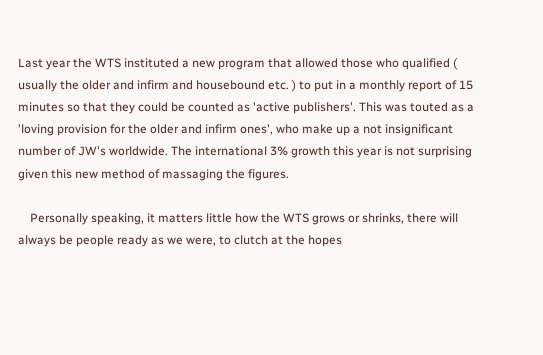Last year the WTS instituted a new program that allowed those who qualified ( usually the older and infirm and housebound etc. ) to put in a monthly report of 15 minutes so that they could be counted as 'active publishers'. This was touted as a 'loving provision for the older and infirm ones', who make up a not insignificant number of JW's worldwide. The international 3% growth this year is not surprising given this new method of massaging the figures.

    Personally speaking, it matters little how the WTS grows or shrinks, there will always be people ready as we were, to clutch at the hopes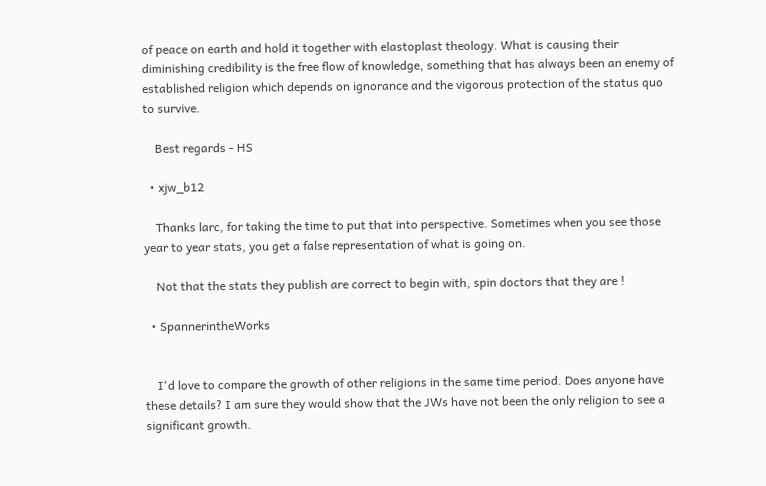of peace on earth and hold it together with elastoplast theology. What is causing their diminishing credibility is the free flow of knowledge, something that has always been an enemy of established religion which depends on ignorance and the vigorous protection of the status quo to survive.

    Best regards - HS

  • xjw_b12

    Thanks larc, for taking the time to put that into perspective. Sometimes when you see those year to year stats, you get a false representation of what is going on.

    Not that the stats they publish are correct to begin with, spin doctors that they are !

  • SpannerintheWorks


    I'd love to compare the growth of other religions in the same time period. Does anyone have these details? I am sure they would show that the JWs have not been the only religion to see a significant growth.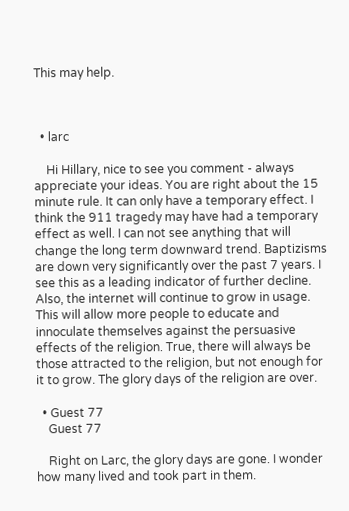This may help.



  • larc

    Hi Hillary, nice to see you comment - always appreciate your ideas. You are right about the 15 minute rule. It can only have a temporary effect. I think the 911 tragedy may have had a temporary effect as well. I can not see anything that will change the long term downward trend. Baptizisms are down very significantly over the past 7 years. I see this as a leading indicator of further decline. Also, the internet will continue to grow in usage. This will allow more people to educate and innoculate themselves against the persuasive effects of the religion. True, there will always be those attracted to the religion, but not enough for it to grow. The glory days of the religion are over.

  • Guest 77
    Guest 77

    Right on Larc, the glory days are gone. I wonder how many lived and took part in them.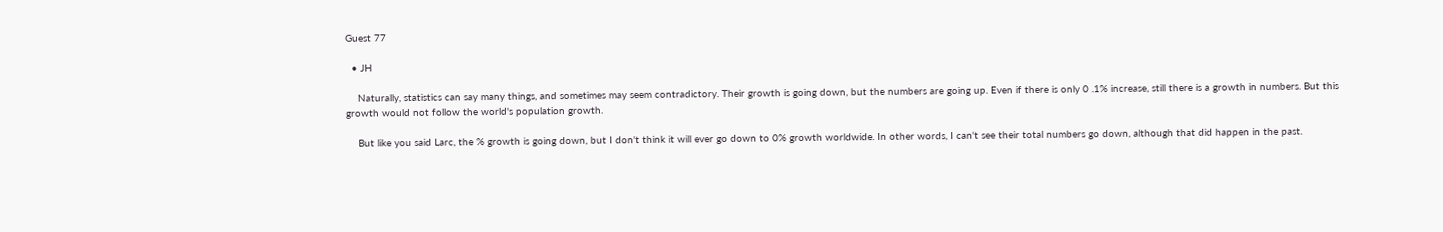Guest 77

  • JH

    Naturally, statistics can say many things, and sometimes may seem contradictory. Their growth is going down, but the numbers are going up. Even if there is only 0 .1% increase, still there is a growth in numbers. But this growth would not follow the world's population growth.

    But like you said Larc, the % growth is going down, but I don't think it will ever go down to 0% growth worldwide. In other words, I can't see their total numbers go down, although that did happen in the past.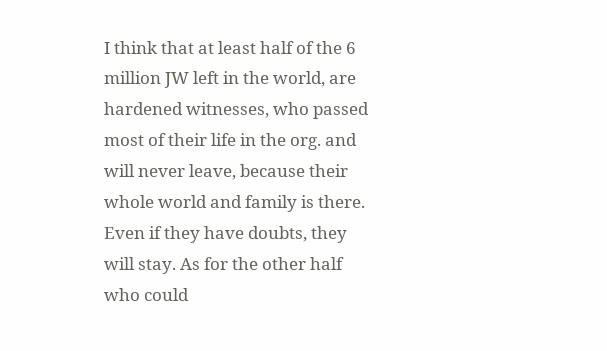I think that at least half of the 6 million JW left in the world, are hardened witnesses, who passed most of their life in the org. and will never leave, because their whole world and family is there. Even if they have doubts, they will stay. As for the other half who could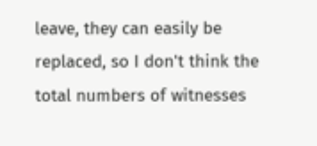leave, they can easily be replaced, so I don't think the total numbers of witnesses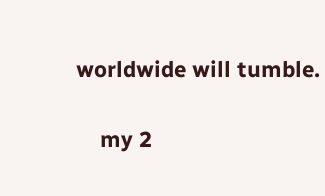worldwide will tumble.

    my 2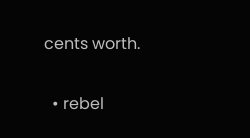cents worth.

  • rebel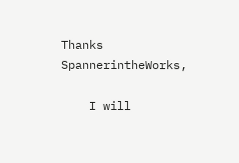Thanks SpannerintheWorks,

    I will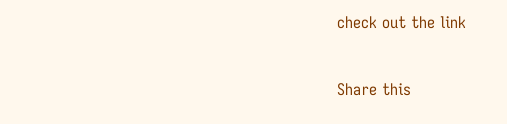check out the link


Share this